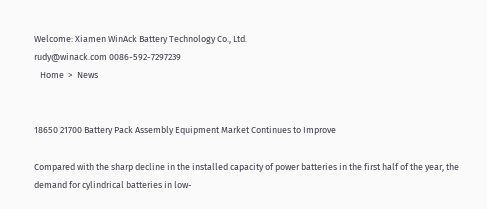Welcome: Xiamen WinAck Battery Technology Co., Ltd.
rudy@winack.com 0086-592-7297239
   Home  >  News


18650 21700 Battery Pack Assembly Equipment Market Continues to Improve

Compared with the sharp decline in the installed capacity of power batteries in the first half of the year, the demand for cylindrical batteries in low-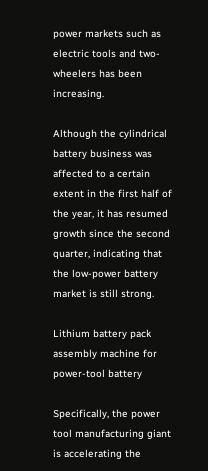power markets such as electric tools and two-wheelers has been increasing.

Although the cylindrical battery business was affected to a certain extent in the first half of the year, it has resumed growth since the second quarter, indicating that the low-power battery market is still strong.

Lithium battery pack assembly machine for power-tool battery

Specifically, the power tool manufacturing giant is accelerating the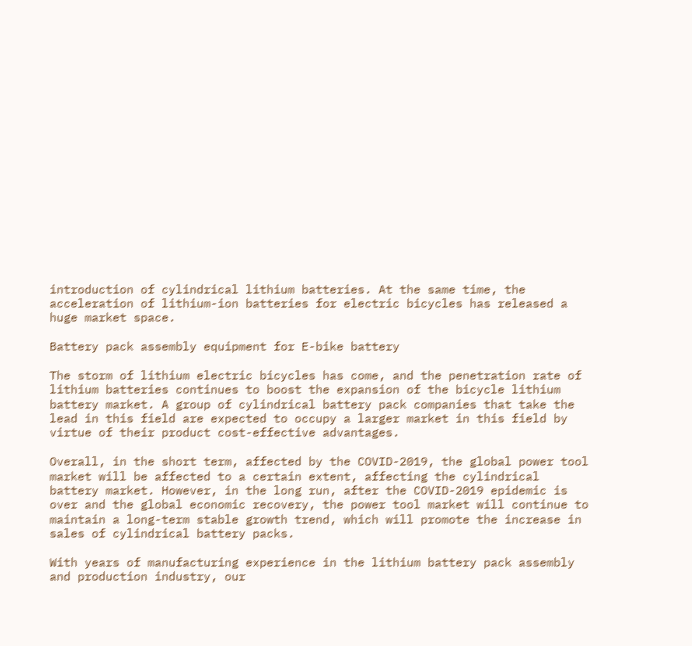introduction of cylindrical lithium batteries. At the same time, the acceleration of lithium-ion batteries for electric bicycles has released a huge market space.

Battery pack assembly equipment for E-bike battery

The storm of lithium electric bicycles has come, and the penetration rate of lithium batteries continues to boost the expansion of the bicycle lithium battery market. A group of cylindrical battery pack companies that take the lead in this field are expected to occupy a larger market in this field by virtue of their product cost-effective advantages.

Overall, in the short term, affected by the COVID-2019, the global power tool market will be affected to a certain extent, affecting the cylindrical battery market. However, in the long run, after the COVID-2019 epidemic is over and the global economic recovery, the power tool market will continue to maintain a long-term stable growth trend, which will promote the increase in sales of cylindrical battery packs.

With years of manufacturing experience in the lithium battery pack assembly and production industry, our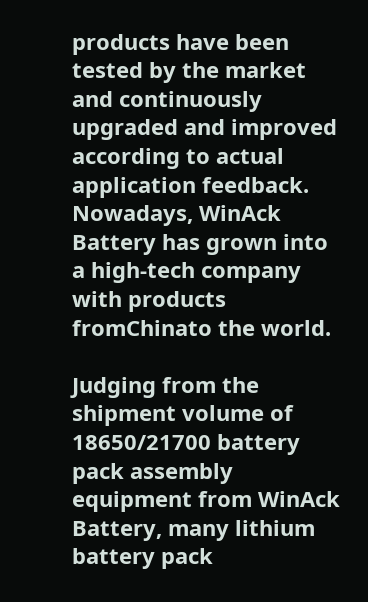products have been tested by the market and continuously upgraded and improved according to actual application feedback. Nowadays, WinAck Battery has grown into a high-tech company with products fromChinato the world.

Judging from the shipment volume of 18650/21700 battery pack assembly equipment from WinAck Battery, many lithium battery pack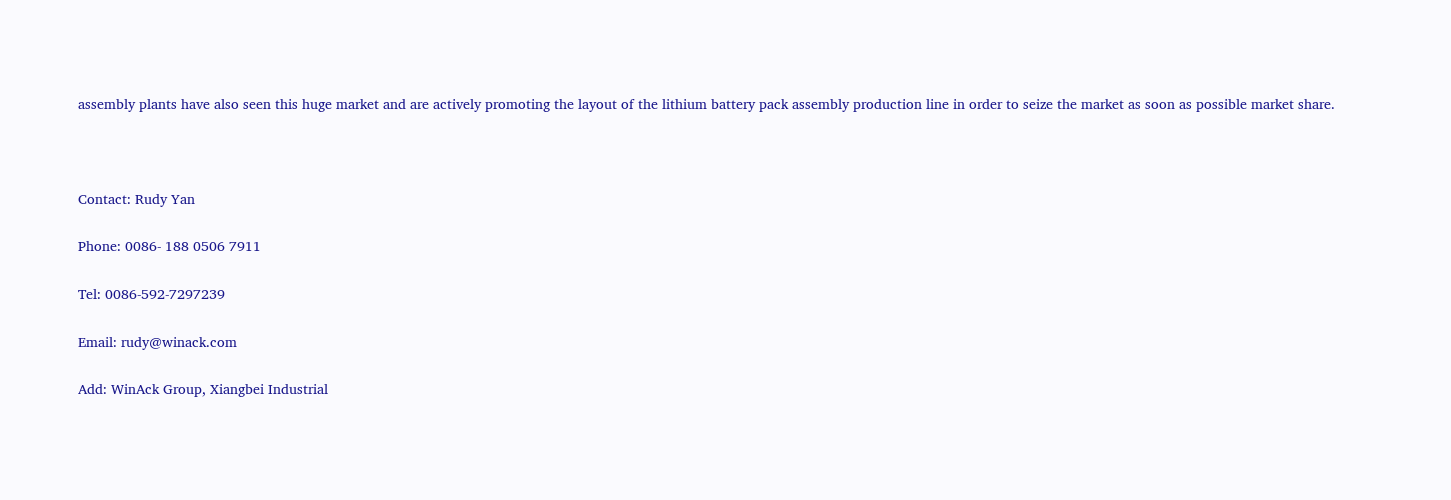assembly plants have also seen this huge market and are actively promoting the layout of the lithium battery pack assembly production line in order to seize the market as soon as possible market share.



Contact: Rudy Yan

Phone: 0086- 188 0506 7911

Tel: 0086-592-7297239

Email: rudy@winack.com

Add: WinAck Group, Xiangbei Industrial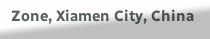Zone, Xiamen City, China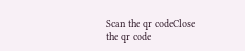Scan the qr codeClose
the qr code